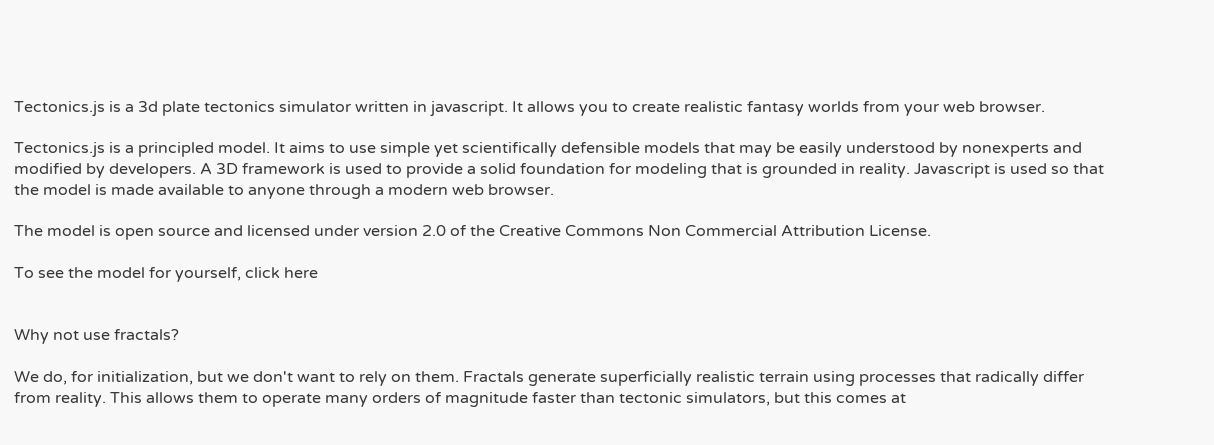Tectonics.js is a 3d plate tectonics simulator written in javascript. It allows you to create realistic fantasy worlds from your web browser.

Tectonics.js is a principled model. It aims to use simple yet scientifically defensible models that may be easily understood by nonexperts and modified by developers. A 3D framework is used to provide a solid foundation for modeling that is grounded in reality. Javascript is used so that the model is made available to anyone through a modern web browser.

The model is open source and licensed under version 2.0 of the Creative Commons Non Commercial Attribution License.

To see the model for yourself, click here


Why not use fractals?

We do, for initialization, but we don't want to rely on them. Fractals generate superficially realistic terrain using processes that radically differ from reality. This allows them to operate many orders of magnitude faster than tectonic simulators, but this comes at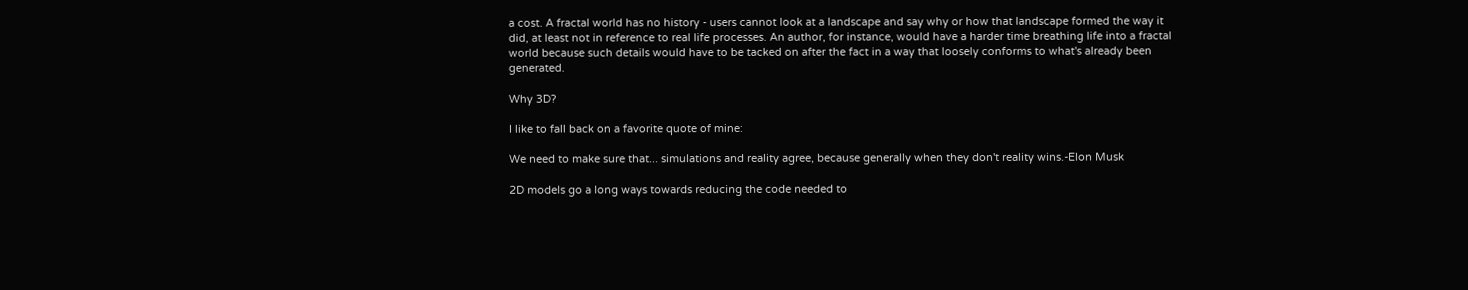a cost. A fractal world has no history - users cannot look at a landscape and say why or how that landscape formed the way it did, at least not in reference to real life processes. An author, for instance, would have a harder time breathing life into a fractal world because such details would have to be tacked on after the fact in a way that loosely conforms to what's already been generated.

Why 3D?

I like to fall back on a favorite quote of mine:

We need to make sure that... simulations and reality agree, because generally when they don't reality wins.-Elon Musk

2D models go a long ways towards reducing the code needed to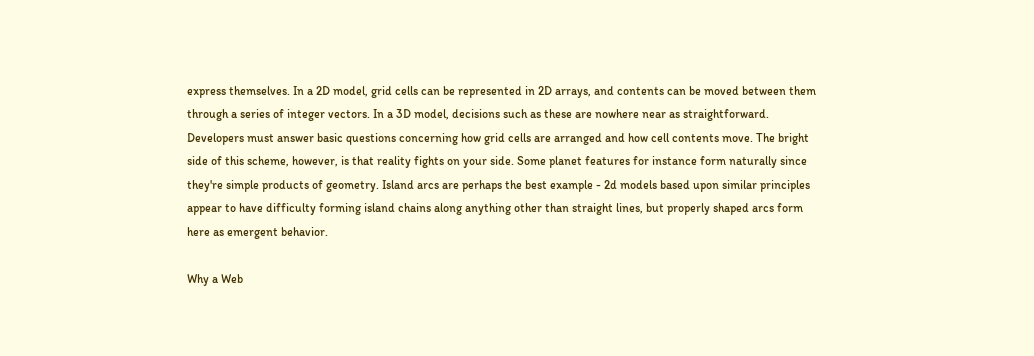express themselves. In a 2D model, grid cells can be represented in 2D arrays, and contents can be moved between them through a series of integer vectors. In a 3D model, decisions such as these are nowhere near as straightforward. Developers must answer basic questions concerning how grid cells are arranged and how cell contents move. The bright side of this scheme, however, is that reality fights on your side. Some planet features for instance form naturally since they're simple products of geometry. Island arcs are perhaps the best example - 2d models based upon similar principles appear to have difficulty forming island chains along anything other than straight lines, but properly shaped arcs form here as emergent behavior.

Why a Web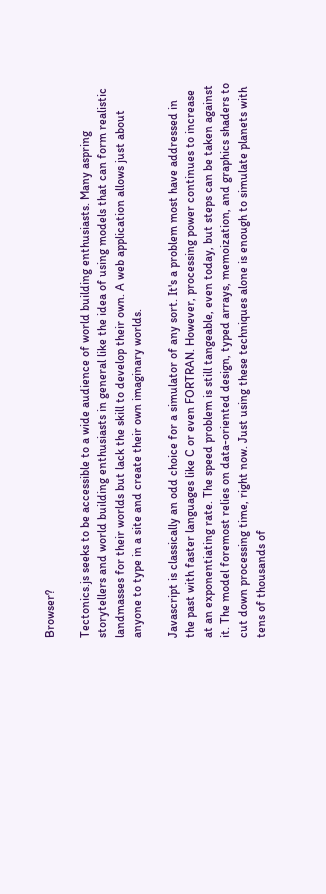Browser?

Tectonics.js seeks to be accessible to a wide audience of world building enthusiasts. Many aspring storytellers and world building enthusiasts in general like the idea of using models that can form realistic landmasses for their worlds but lack the skill to develop their own. A web application allows just about anyone to type in a site and create their own imaginary worlds.

Javascript is classically an odd choice for a simulator of any sort. It's a problem most have addressed in the past with faster languages like C or even FORTRAN. However, processing power continues to increase at an exponentiating rate. The speed problem is still tangeable, even today, but steps can be taken against it. The model foremost relies on data-oriented design, typed arrays, memoization, and graphics shaders to cut down processing time, right now. Just using these techniques alone is enough to simulate planets with tens of thousands of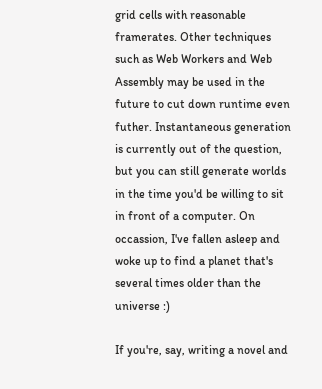grid cells with reasonable framerates. Other techniques such as Web Workers and Web Assembly may be used in the future to cut down runtime even futher. Instantaneous generation is currently out of the question, but you can still generate worlds in the time you'd be willing to sit in front of a computer. On occassion, I've fallen asleep and woke up to find a planet that's several times older than the universe :)

If you're, say, writing a novel and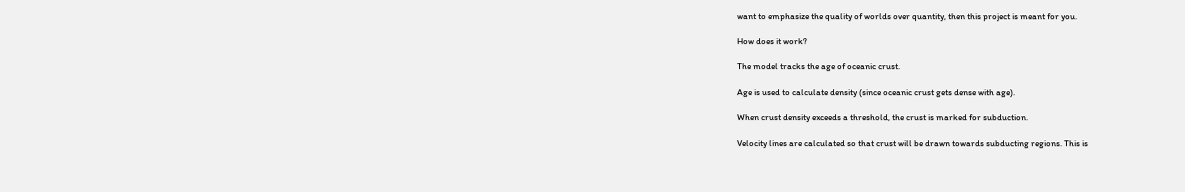want to emphasize the quality of worlds over quantity, then this project is meant for you.

How does it work?

The model tracks the age of oceanic crust.

Age is used to calculate density (since oceanic crust gets dense with age).

When crust density exceeds a threshold, the crust is marked for subduction.

Velocity lines are calculated so that crust will be drawn towards subducting regions. This is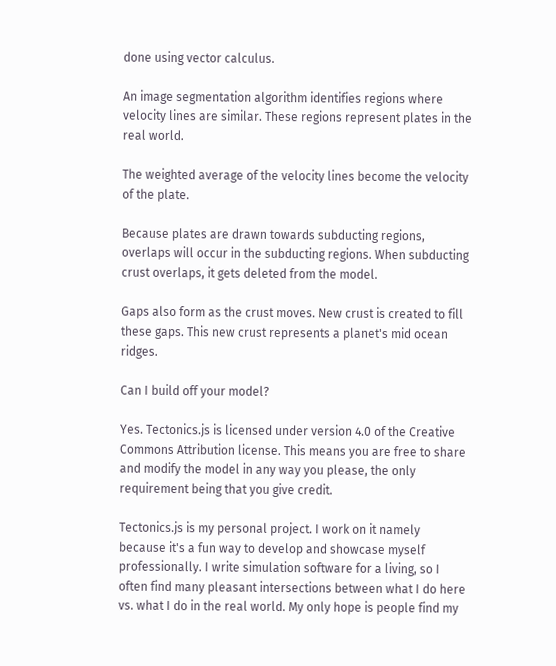done using vector calculus.

An image segmentation algorithm identifies regions where velocity lines are similar. These regions represent plates in the real world.

The weighted average of the velocity lines become the velocity of the plate.

Because plates are drawn towards subducting regions, overlaps will occur in the subducting regions. When subducting crust overlaps, it gets deleted from the model.

Gaps also form as the crust moves. New crust is created to fill these gaps. This new crust represents a planet's mid ocean ridges.

Can I build off your model?

Yes. Tectonics.js is licensed under version 4.0 of the Creative Commons Attribution license. This means you are free to share and modify the model in any way you please, the only requirement being that you give credit.

Tectonics.js is my personal project. I work on it namely because it's a fun way to develop and showcase myself professionally. I write simulation software for a living, so I often find many pleasant intersections between what I do here vs. what I do in the real world. My only hope is people find my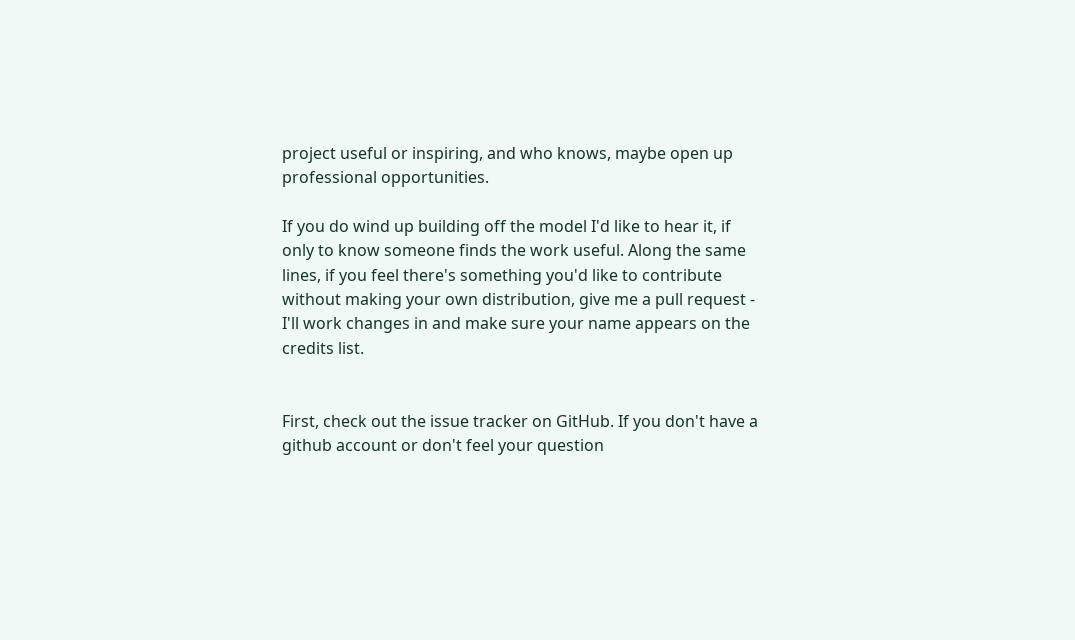project useful or inspiring, and who knows, maybe open up professional opportunities.

If you do wind up building off the model I'd like to hear it, if only to know someone finds the work useful. Along the same lines, if you feel there's something you'd like to contribute without making your own distribution, give me a pull request - I'll work changes in and make sure your name appears on the credits list.


First, check out the issue tracker on GitHub. If you don't have a github account or don't feel your question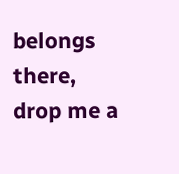belongs there, drop me a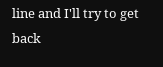line and I'll try to get back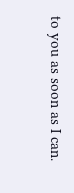to you as soon as I can.